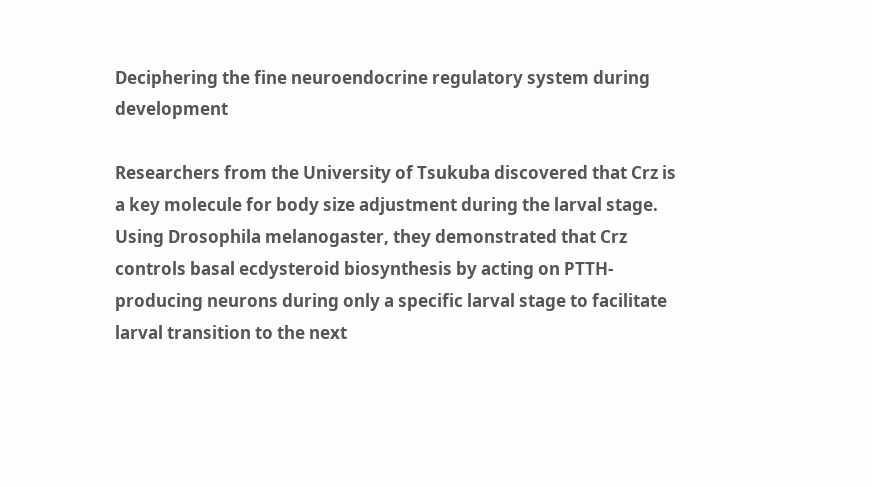Deciphering the fine neuroendocrine regulatory system during development

Researchers from the University of Tsukuba discovered that Crz is a key molecule for body size adjustment during the larval stage. Using Drosophila melanogaster, they demonstrated that Crz controls basal ecdysteroid biosynthesis by acting on PTTH-producing neurons during only a specific larval stage to facilitate larval transition to the next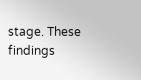stage. These findings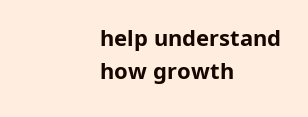help understand how growth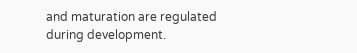and maturation are regulated during development.